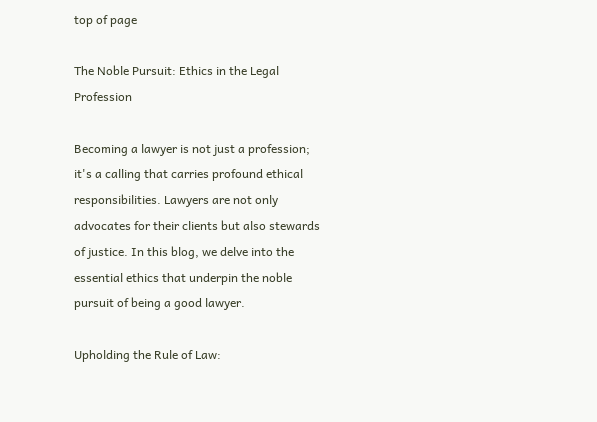top of page

The Noble Pursuit: Ethics in the Legal Profession

Becoming a lawyer is not just a profession; it's a calling that carries profound ethical responsibilities. Lawyers are not only advocates for their clients but also stewards of justice. In this blog, we delve into the essential ethics that underpin the noble pursuit of being a good lawyer.

Upholding the Rule of Law: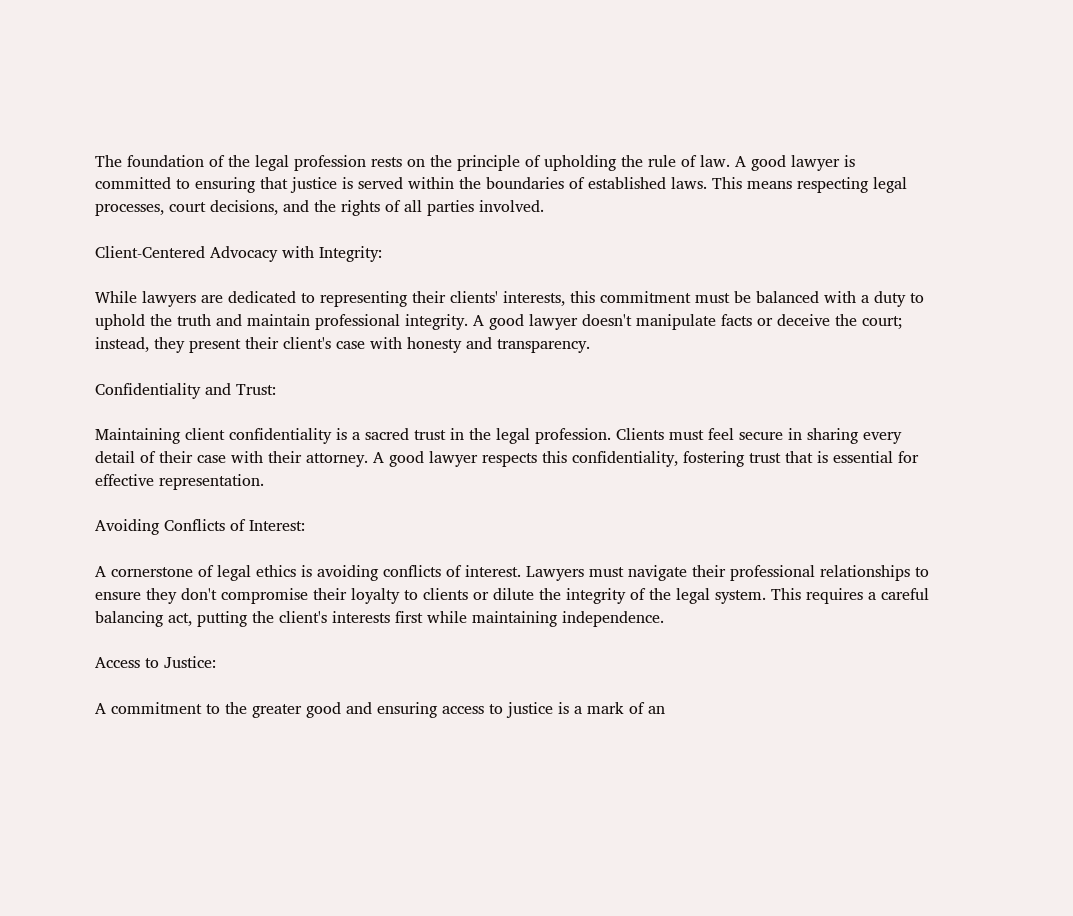The foundation of the legal profession rests on the principle of upholding the rule of law. A good lawyer is committed to ensuring that justice is served within the boundaries of established laws. This means respecting legal processes, court decisions, and the rights of all parties involved.

Client-Centered Advocacy with Integrity:

While lawyers are dedicated to representing their clients' interests, this commitment must be balanced with a duty to uphold the truth and maintain professional integrity. A good lawyer doesn't manipulate facts or deceive the court; instead, they present their client's case with honesty and transparency.

Confidentiality and Trust:

Maintaining client confidentiality is a sacred trust in the legal profession. Clients must feel secure in sharing every detail of their case with their attorney. A good lawyer respects this confidentiality, fostering trust that is essential for effective representation.

Avoiding Conflicts of Interest:

A cornerstone of legal ethics is avoiding conflicts of interest. Lawyers must navigate their professional relationships to ensure they don't compromise their loyalty to clients or dilute the integrity of the legal system. This requires a careful balancing act, putting the client's interests first while maintaining independence.

Access to Justice:

A commitment to the greater good and ensuring access to justice is a mark of an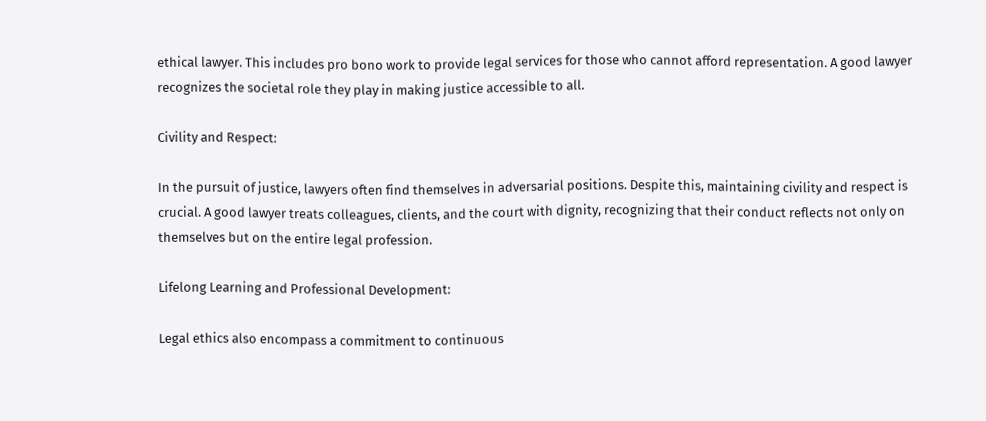ethical lawyer. This includes pro bono work to provide legal services for those who cannot afford representation. A good lawyer recognizes the societal role they play in making justice accessible to all.

Civility and Respect:

In the pursuit of justice, lawyers often find themselves in adversarial positions. Despite this, maintaining civility and respect is crucial. A good lawyer treats colleagues, clients, and the court with dignity, recognizing that their conduct reflects not only on themselves but on the entire legal profession.

Lifelong Learning and Professional Development:

Legal ethics also encompass a commitment to continuous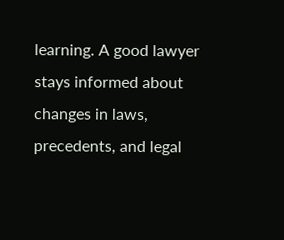learning. A good lawyer stays informed about changes in laws, precedents, and legal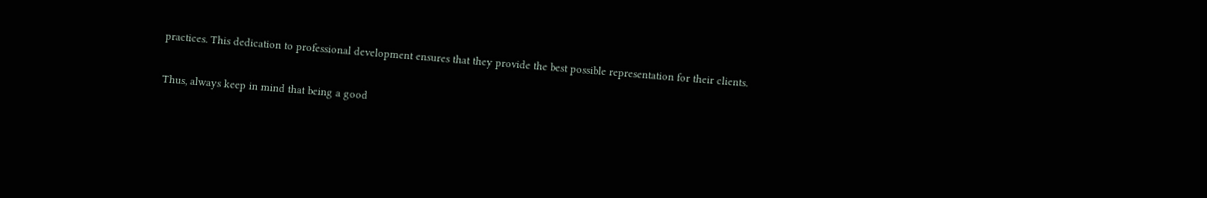practices. This dedication to professional development ensures that they provide the best possible representation for their clients.

Thus, always keep in mind that being a good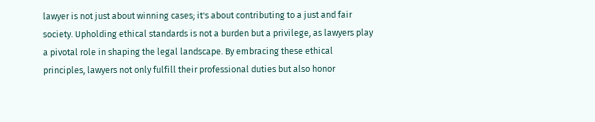lawyer is not just about winning cases; it's about contributing to a just and fair society. Upholding ethical standards is not a burden but a privilege, as lawyers play a pivotal role in shaping the legal landscape. By embracing these ethical principles, lawyers not only fulfill their professional duties but also honor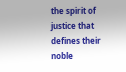the spirit of justice that defines their noble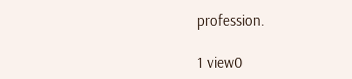profession.

1 view0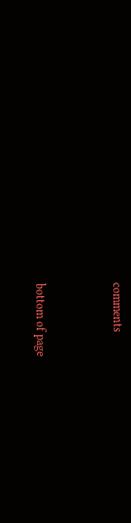comments


bottom of page